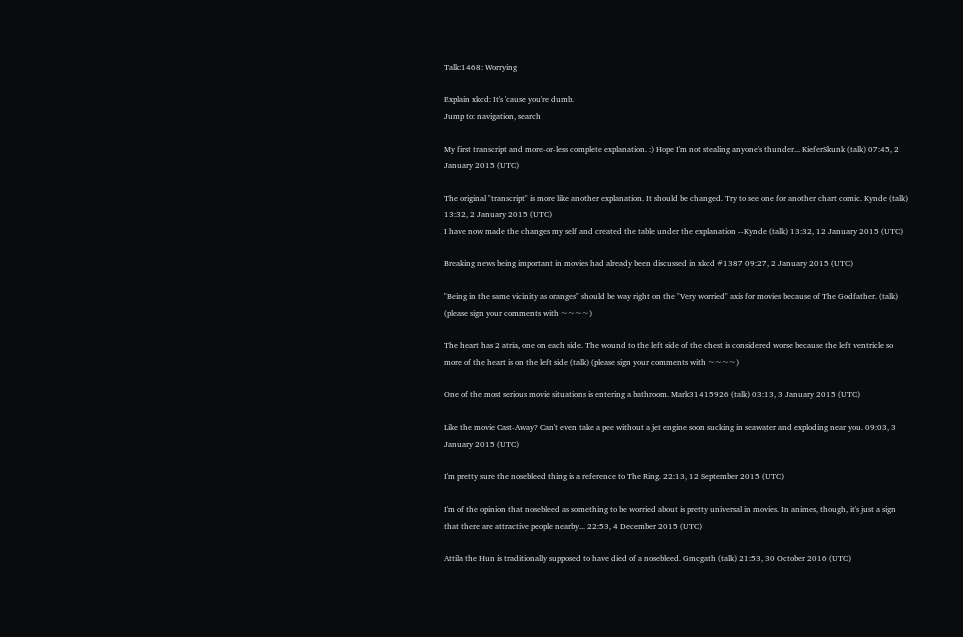Talk:1468: Worrying

Explain xkcd: It's 'cause you're dumb.
Jump to: navigation, search

My first transcript and more-or-less complete explanation. :) Hope I'm not stealing anyone's thunder... KieferSkunk (talk) 07:45, 2 January 2015 (UTC)

The original "transcript" is more like another explanation. It should be changed. Try to see one for another chart comic. Kynde (talk) 13:32, 2 January 2015 (UTC)
I have now made the changes my self and created the table under the explanation --Kynde (talk) 13:32, 12 January 2015 (UTC)

Breaking news being important in movies had already been discussed in xkcd #1387 09:27, 2 January 2015 (UTC)

"Being in the same vicinity as oranges" should be way right on the "Very worried" axis for movies because of The Godfather. (talk) (please sign your comments with ~~~~)

The heart has 2 atria, one on each side. The wound to the left side of the chest is considered worse because the left ventricle so more of the heart is on the left side (talk) (please sign your comments with ~~~~)

One of the most serious movie situations is entering a bathroom. Mark31415926 (talk) 03:13, 3 January 2015 (UTC)

Like the movie Cast-Away? Can't even take a pee without a jet engine soon sucking in seawater and exploding near you. 09:03, 3 January 2015 (UTC)

I'm pretty sure the nosebleed thing is a reference to The Ring. 22:13, 12 September 2015 (UTC)

I'm of the opinion that nosebleed as something to be worried about is pretty universal in movies. In animes, though, it's just a sign that there are attractive people nearby... 22:53, 4 December 2015 (UTC)

Attila the Hun is traditionally supposed to have died of a nosebleed. Gmcgath (talk) 21:53, 30 October 2016 (UTC)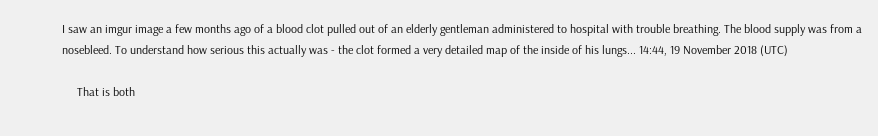I saw an imgur image a few months ago of a blood clot pulled out of an elderly gentleman administered to hospital with trouble breathing. The blood supply was from a nosebleed. To understand how serious this actually was - the clot formed a very detailed map of the inside of his lungs... 14:44, 19 November 2018 (UTC)

     That is both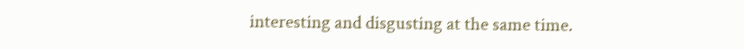interesting and disgusting at the same time.